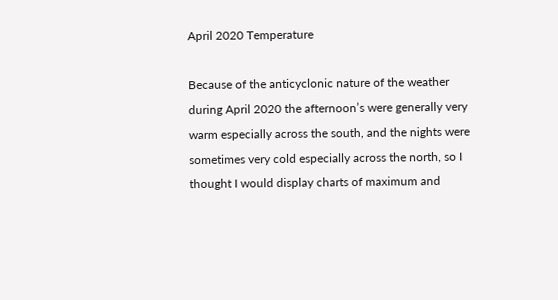April 2020 Temperature

Because of the anticyclonic nature of the weather during April 2020 the afternoon’s were generally very warm especially across the south, and the nights were sometimes very cold especially across the north, so I thought I would display charts of maximum and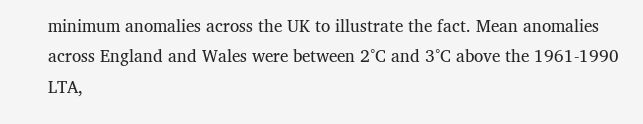minimum anomalies across the UK to illustrate the fact. Mean anomalies across England and Wales were between 2°C and 3°C above the 1961-1990 LTA,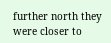further north they were closer to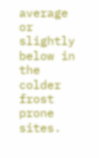average or slightly below in the colder frost prone sites.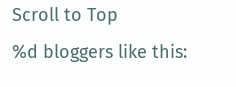Scroll to Top
%d bloggers like this: